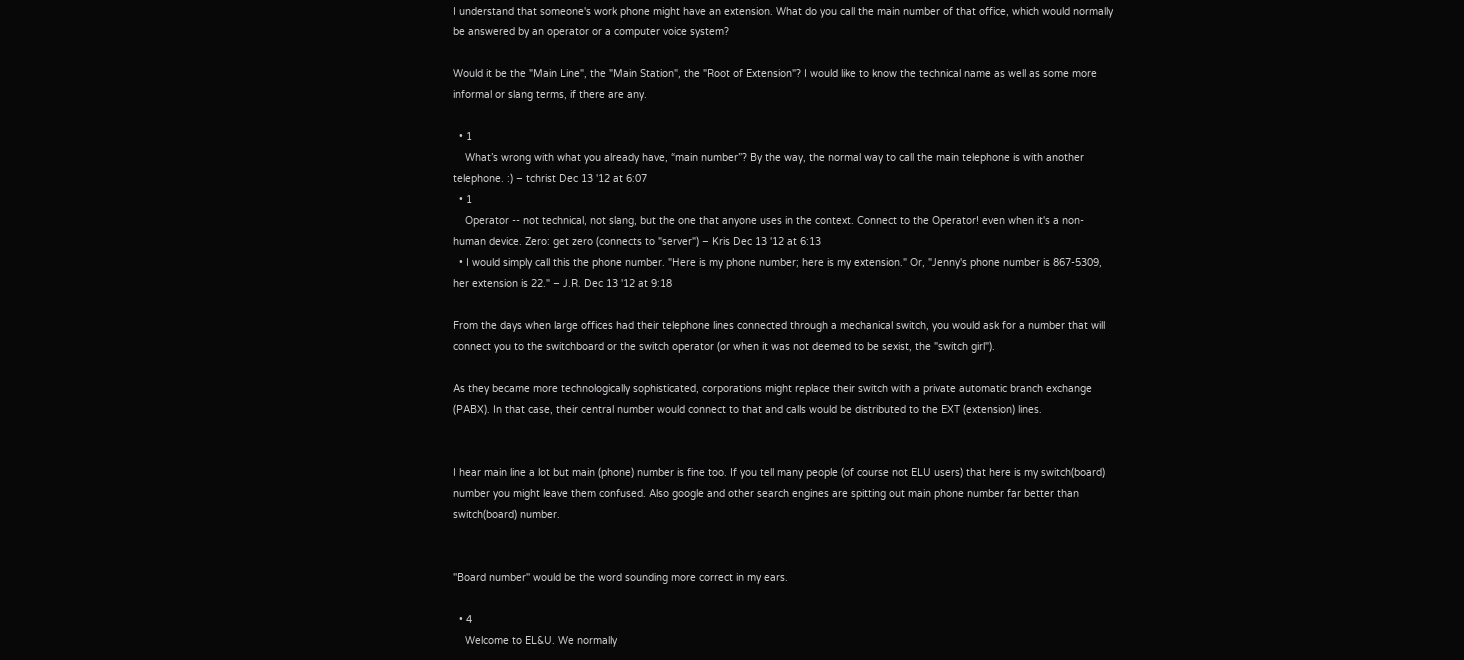I understand that someone's work phone might have an extension. What do you call the main number of that office, which would normally be answered by an operator or a computer voice system?

Would it be the "Main Line", the "Main Station", the "Root of Extension"? I would like to know the technical name as well as some more informal or slang terms, if there are any.

  • 1
    What’s wrong with what you already have, “main number”? By the way, the normal way to call the main telephone is with another telephone. :) – tchrist Dec 13 '12 at 6:07
  • 1
    Operator -- not technical, not slang, but the one that anyone uses in the context. Connect to the Operator! even when it's a non-human device. Zero: get zero (connects to "server") – Kris Dec 13 '12 at 6:13
  • I would simply call this the phone number. "Here is my phone number; here is my extension." Or, "Jenny's phone number is 867-5309, her extension is 22." – J.R. Dec 13 '12 at 9:18

From the days when large offices had their telephone lines connected through a mechanical switch, you would ask for a number that will connect you to the switchboard or the switch operator (or when it was not deemed to be sexist, the "switch girl").

As they became more technologically sophisticated, corporations might replace their switch with a private automatic branch exchange (PABX). In that case, their central number would connect to that and calls would be distributed to the EXT (extension) lines.


I hear main line a lot but main (phone) number is fine too. If you tell many people (of course not ELU users) that here is my switch(board) number you might leave them confused. Also google and other search engines are spitting out main phone number far better than switch(board) number.


''Board number'' would be the word sounding more correct in my ears.

  • 4
    Welcome to EL&U. We normally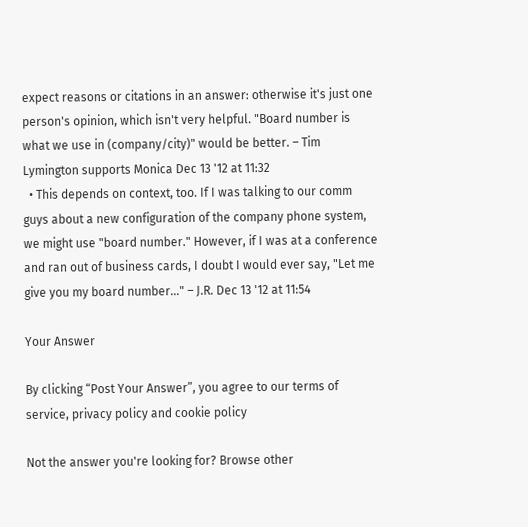expect reasons or citations in an answer: otherwise it's just one person's opinion, which isn't very helpful. "Board number is what we use in (company/city)" would be better. – Tim Lymington supports Monica Dec 13 '12 at 11:32
  • This depends on context, too. If I was talking to our comm guys about a new configuration of the company phone system, we might use "board number." However, if I was at a conference and ran out of business cards, I doubt I would ever say, "Let me give you my board number..." – J.R. Dec 13 '12 at 11:54

Your Answer

By clicking “Post Your Answer”, you agree to our terms of service, privacy policy and cookie policy

Not the answer you're looking for? Browse other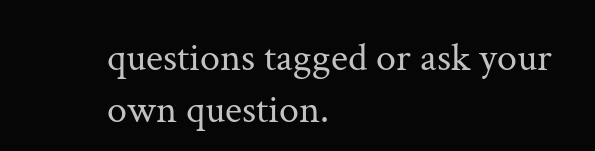questions tagged or ask your own question.